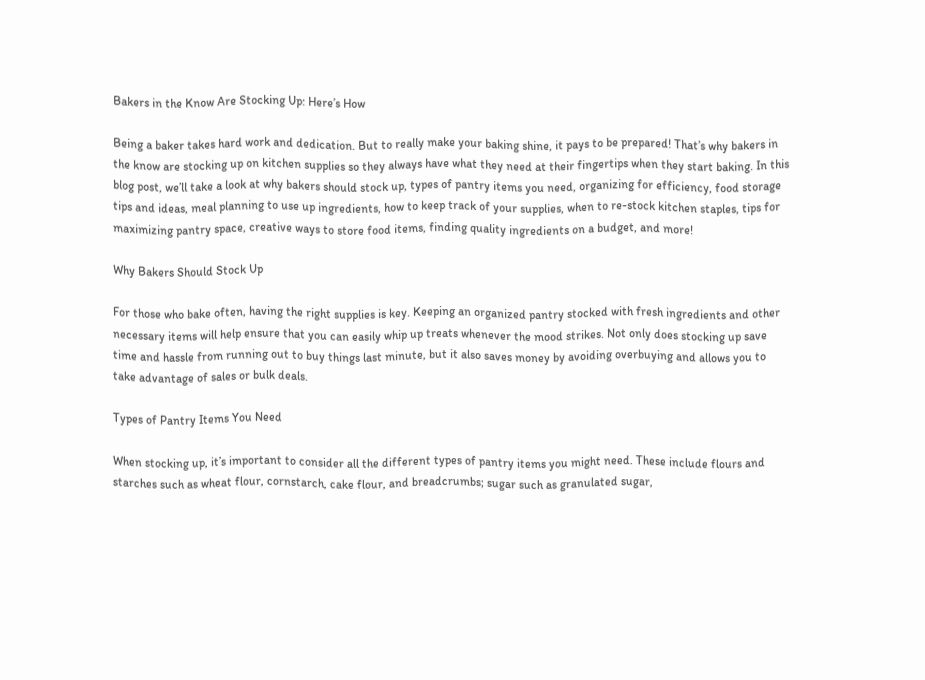Bakers in the Know Are Stocking Up: Here’s How

Being a baker takes hard work and dedication. But to really make your baking shine, it pays to be prepared! That’s why bakers in the know are stocking up on kitchen supplies so they always have what they need at their fingertips when they start baking. In this blog post, we’ll take a look at why bakers should stock up, types of pantry items you need, organizing for efficiency, food storage tips and ideas, meal planning to use up ingredients, how to keep track of your supplies, when to re-stock kitchen staples, tips for maximizing pantry space, creative ways to store food items, finding quality ingredients on a budget, and more!

Why Bakers Should Stock Up

For those who bake often, having the right supplies is key. Keeping an organized pantry stocked with fresh ingredients and other necessary items will help ensure that you can easily whip up treats whenever the mood strikes. Not only does stocking up save time and hassle from running out to buy things last minute, but it also saves money by avoiding overbuying and allows you to take advantage of sales or bulk deals.

Types of Pantry Items You Need

When stocking up, it’s important to consider all the different types of pantry items you might need. These include flours and starches such as wheat flour, cornstarch, cake flour, and breadcrumbs; sugar such as granulated sugar,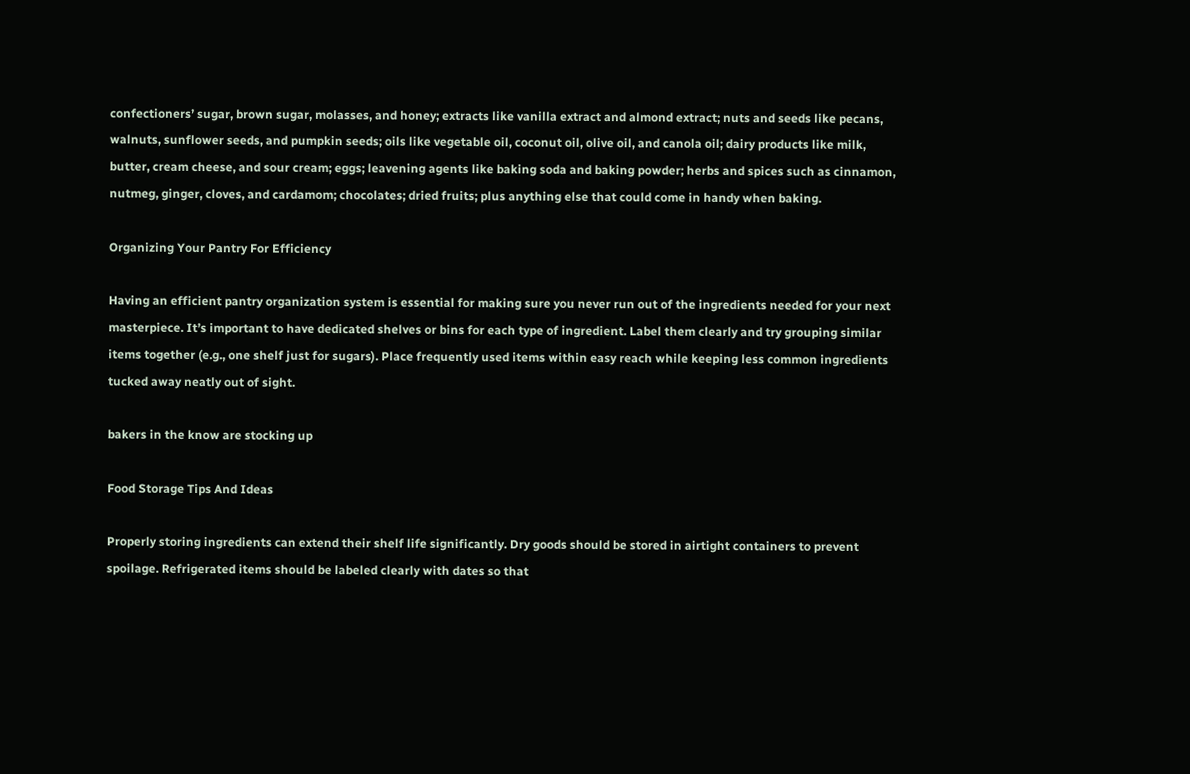confectioners’ sugar, brown sugar, molasses, and honey; extracts like vanilla extract and almond extract; nuts and seeds like pecans, walnuts, sunflower seeds, and pumpkin seeds; oils like vegetable oil, coconut oil, olive oil, and canola oil; dairy products like milk, butter, cream cheese, and sour cream; eggs; leavening agents like baking soda and baking powder; herbs and spices such as cinnamon, nutmeg, ginger, cloves, and cardamom; chocolates; dried fruits; plus anything else that could come in handy when baking.

Organizing Your Pantry For Efficiency

Having an efficient pantry organization system is essential for making sure you never run out of the ingredients needed for your next masterpiece. It’s important to have dedicated shelves or bins for each type of ingredient. Label them clearly and try grouping similar items together (e.g., one shelf just for sugars). Place frequently used items within easy reach while keeping less common ingredients tucked away neatly out of sight.

bakers in the know are stocking up

Food Storage Tips And Ideas

Properly storing ingredients can extend their shelf life significantly. Dry goods should be stored in airtight containers to prevent spoilage. Refrigerated items should be labeled clearly with dates so that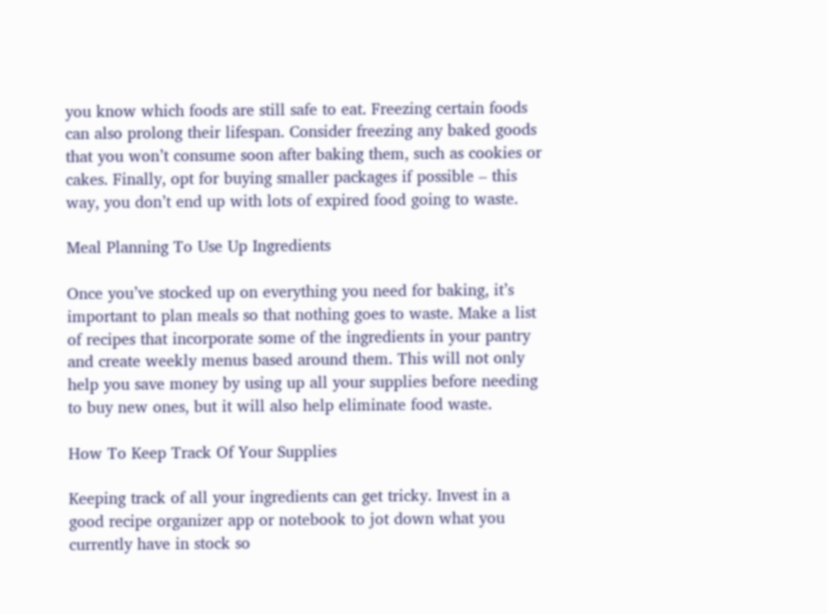you know which foods are still safe to eat. Freezing certain foods can also prolong their lifespan. Consider freezing any baked goods that you won’t consume soon after baking them, such as cookies or cakes. Finally, opt for buying smaller packages if possible – this way, you don’t end up with lots of expired food going to waste.

Meal Planning To Use Up Ingredients

Once you’ve stocked up on everything you need for baking, it’s important to plan meals so that nothing goes to waste. Make a list of recipes that incorporate some of the ingredients in your pantry and create weekly menus based around them. This will not only help you save money by using up all your supplies before needing to buy new ones, but it will also help eliminate food waste.

How To Keep Track Of Your Supplies

Keeping track of all your ingredients can get tricky. Invest in a good recipe organizer app or notebook to jot down what you currently have in stock so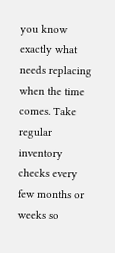you know exactly what needs replacing when the time comes. Take regular inventory checks every few months or weeks so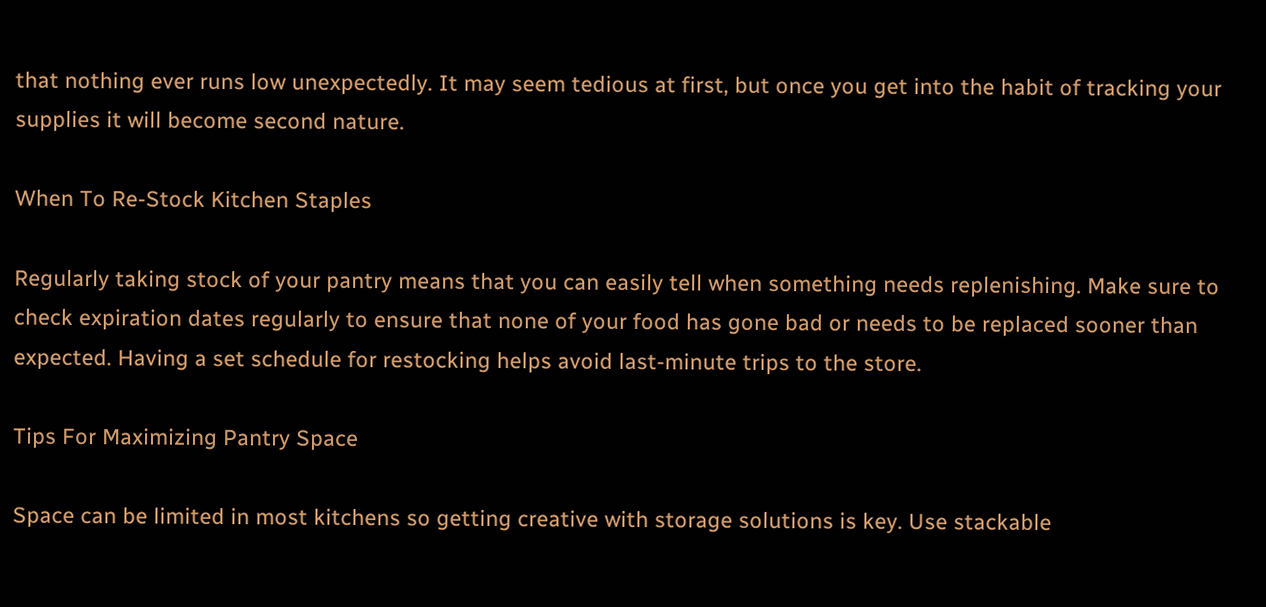that nothing ever runs low unexpectedly. It may seem tedious at first, but once you get into the habit of tracking your supplies it will become second nature.

When To Re-Stock Kitchen Staples

Regularly taking stock of your pantry means that you can easily tell when something needs replenishing. Make sure to check expiration dates regularly to ensure that none of your food has gone bad or needs to be replaced sooner than expected. Having a set schedule for restocking helps avoid last-minute trips to the store.

Tips For Maximizing Pantry Space

Space can be limited in most kitchens so getting creative with storage solutions is key. Use stackable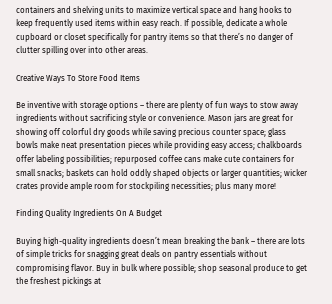containers and shelving units to maximize vertical space and hang hooks to keep frequently used items within easy reach. If possible, dedicate a whole cupboard or closet specifically for pantry items so that there’s no danger of clutter spilling over into other areas.

Creative Ways To Store Food Items

Be inventive with storage options – there are plenty of fun ways to stow away ingredients without sacrificing style or convenience. Mason jars are great for showing off colorful dry goods while saving precious counter space; glass bowls make neat presentation pieces while providing easy access; chalkboards offer labeling possibilities; repurposed coffee cans make cute containers for small snacks; baskets can hold oddly shaped objects or larger quantities; wicker crates provide ample room for stockpiling necessities; plus many more!

Finding Quality Ingredients On A Budget

Buying high-quality ingredients doesn’t mean breaking the bank – there are lots of simple tricks for snagging great deals on pantry essentials without compromising flavor. Buy in bulk where possible; shop seasonal produce to get the freshest pickings at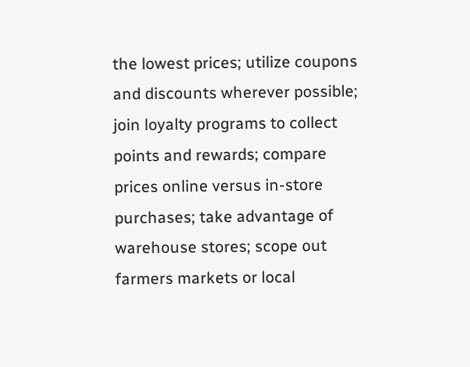the lowest prices; utilize coupons and discounts wherever possible; join loyalty programs to collect points and rewards; compare prices online versus in-store purchases; take advantage of warehouse stores; scope out farmers markets or local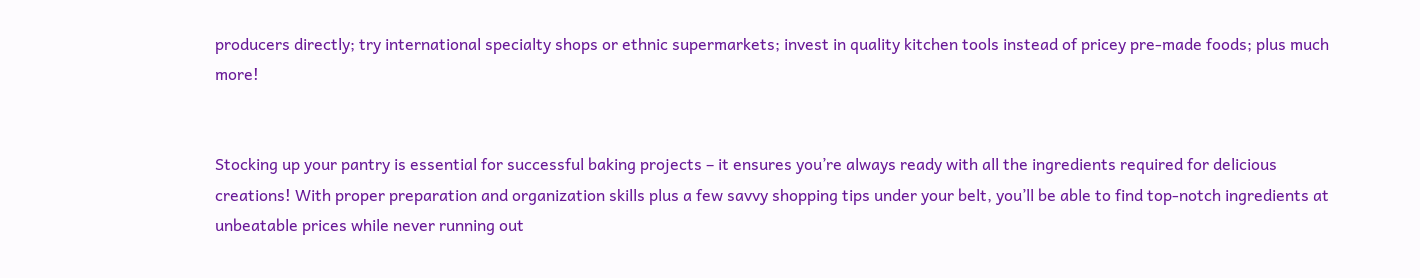producers directly; try international specialty shops or ethnic supermarkets; invest in quality kitchen tools instead of pricey pre-made foods; plus much more!


Stocking up your pantry is essential for successful baking projects – it ensures you’re always ready with all the ingredients required for delicious creations! With proper preparation and organization skills plus a few savvy shopping tips under your belt, you’ll be able to find top-notch ingredients at unbeatable prices while never running out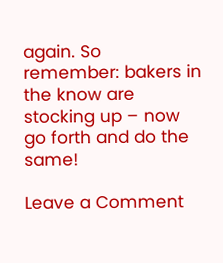again. So remember: bakers in the know are stocking up – now go forth and do the same!

Leave a Comment